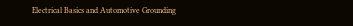Electrical Basics and Automotive Grounding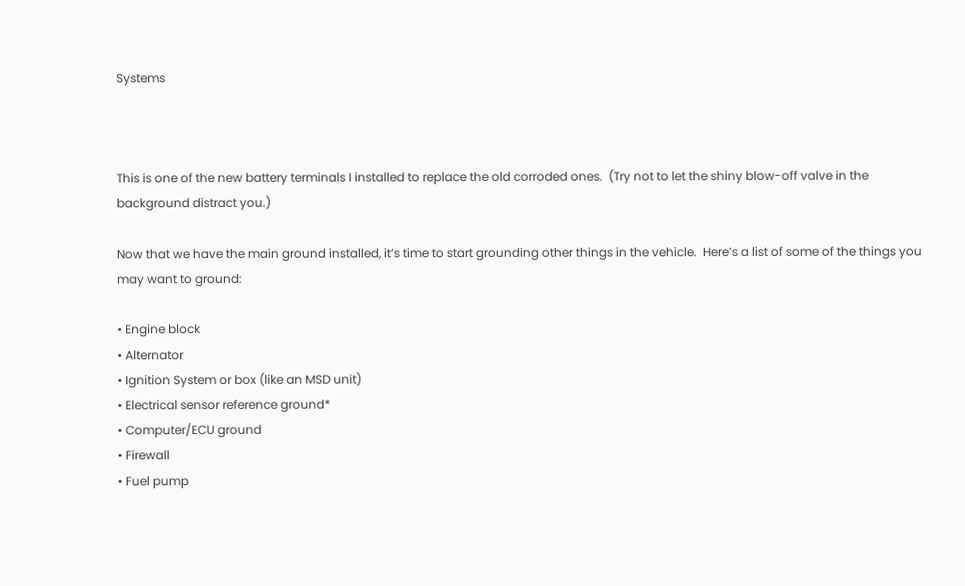Systems



This is one of the new battery terminals I installed to replace the old corroded ones.  (Try not to let the shiny blow-off valve in the background distract you.)

Now that we have the main ground installed, it’s time to start grounding other things in the vehicle.  Here’s a list of some of the things you may want to ground:

• Engine block
• Alternator
• Ignition System or box (like an MSD unit)
• Electrical sensor reference ground*
• Computer/ECU ground
• Firewall
• Fuel pump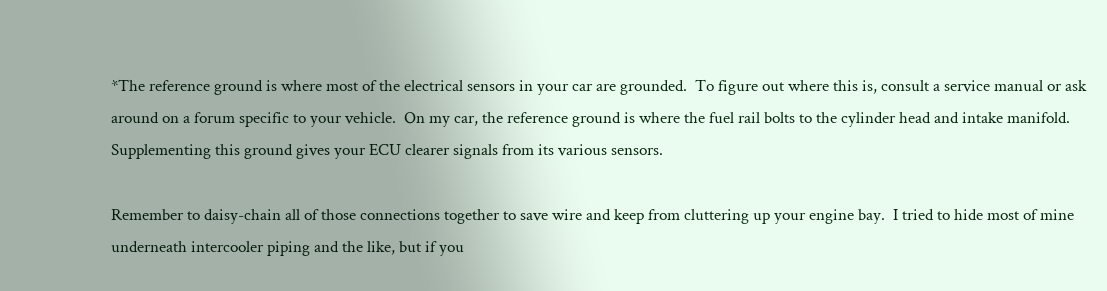*The reference ground is where most of the electrical sensors in your car are grounded.  To figure out where this is, consult a service manual or ask around on a forum specific to your vehicle.  On my car, the reference ground is where the fuel rail bolts to the cylinder head and intake manifold.  Supplementing this ground gives your ECU clearer signals from its various sensors.

Remember to daisy-chain all of those connections together to save wire and keep from cluttering up your engine bay.  I tried to hide most of mine underneath intercooler piping and the like, but if you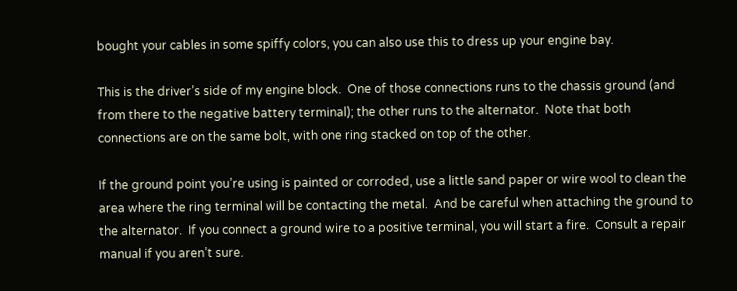bought your cables in some spiffy colors, you can also use this to dress up your engine bay.

This is the driver’s side of my engine block.  One of those connections runs to the chassis ground (and from there to the negative battery terminal); the other runs to the alternator.  Note that both connections are on the same bolt, with one ring stacked on top of the other.

If the ground point you’re using is painted or corroded, use a little sand paper or wire wool to clean the area where the ring terminal will be contacting the metal.  And be careful when attaching the ground to the alternator.  If you connect a ground wire to a positive terminal, you will start a fire.  Consult a repair manual if you aren’t sure.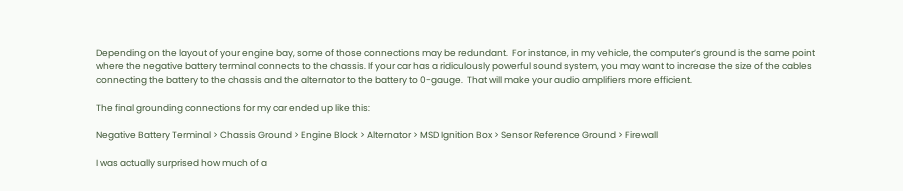Depending on the layout of your engine bay, some of those connections may be redundant.  For instance, in my vehicle, the computer’s ground is the same point where the negative battery terminal connects to the chassis. If your car has a ridiculously powerful sound system, you may want to increase the size of the cables connecting the battery to the chassis and the alternator to the battery to 0-gauge.  That will make your audio amplifiers more efficient.

The final grounding connections for my car ended up like this:

Negative Battery Terminal > Chassis Ground > Engine Block > Alternator > MSD Ignition Box > Sensor Reference Ground > Firewall

I was actually surprised how much of a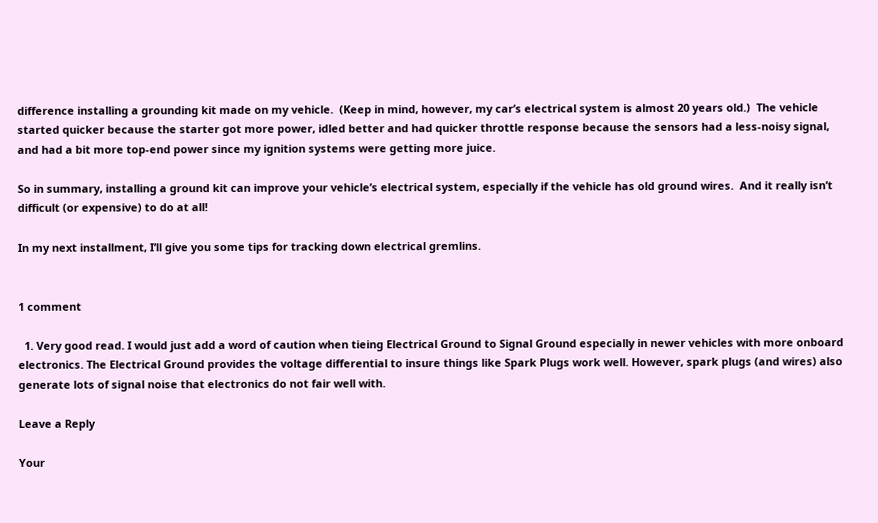difference installing a grounding kit made on my vehicle.  (Keep in mind, however, my car’s electrical system is almost 20 years old.)  The vehicle started quicker because the starter got more power, idled better and had quicker throttle response because the sensors had a less-noisy signal, and had a bit more top-end power since my ignition systems were getting more juice.

So in summary, installing a ground kit can improve your vehicle’s electrical system, especially if the vehicle has old ground wires.  And it really isn’t difficult (or expensive) to do at all!

In my next installment, I’ll give you some tips for tracking down electrical gremlins.


1 comment

  1. Very good read. I would just add a word of caution when tieing Electrical Ground to Signal Ground especially in newer vehicles with more onboard electronics. The Electrical Ground provides the voltage differential to insure things like Spark Plugs work well. However, spark plugs (and wires) also generate lots of signal noise that electronics do not fair well with.

Leave a Reply

Your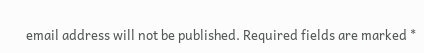email address will not be published. Required fields are marked *